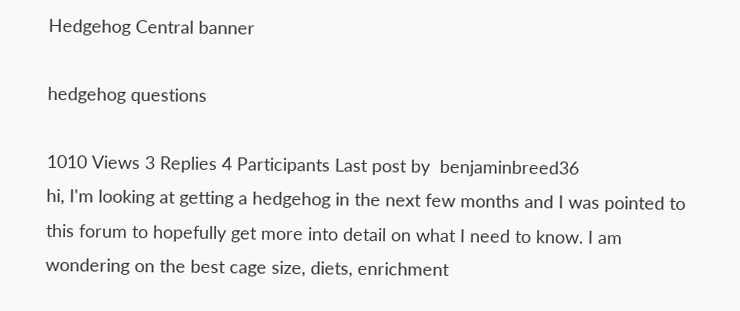Hedgehog Central banner

hedgehog questions

1010 Views 3 Replies 4 Participants Last post by  benjaminbreed36
hi, I'm looking at getting a hedgehog in the next few months and I was pointed to this forum to hopefully get more into detail on what I need to know. I am wondering on the best cage size, diets, enrichment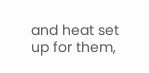and heat set up for them,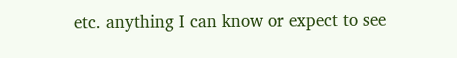etc. anything I can know or expect to see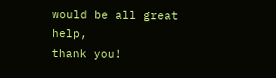would be all great help,
thank you!